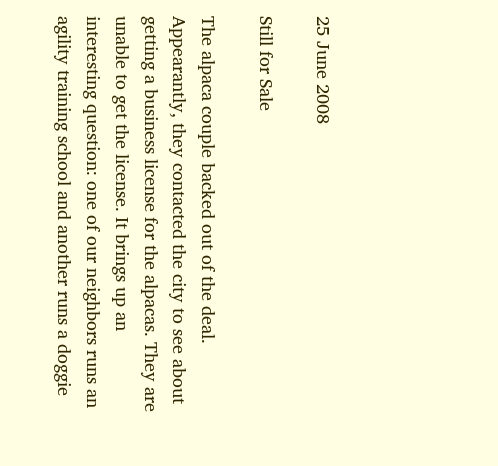25 June 2008

Still for Sale

The alpaca couple backed out of the deal. Appearantly, they contacted the city to see about getting a business license for the alpacas. They are unable to get the license. It brings up an interesting question: one of our neighbors runs an agility training school and another runs a doggie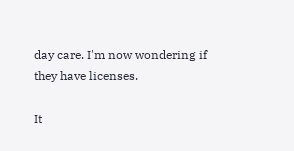day care. I'm now wondering if they have licenses.

It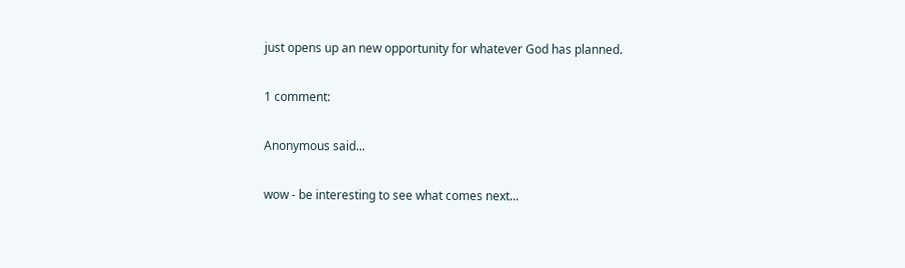just opens up an new opportunity for whatever God has planned.

1 comment:

Anonymous said...

wow - be interesting to see what comes next...